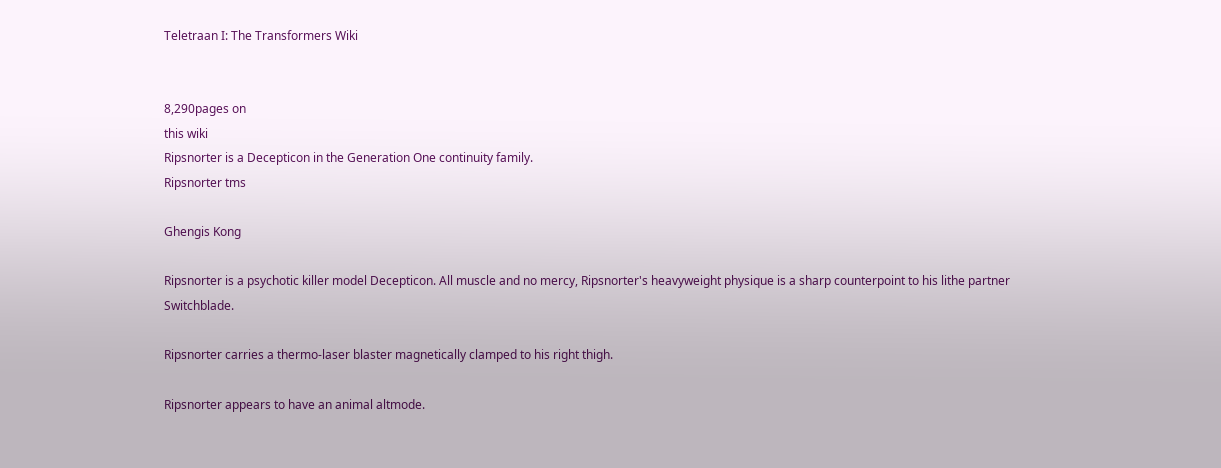Teletraan I: The Transformers Wiki


8,290pages on
this wiki
Ripsnorter is a Decepticon in the Generation One continuity family.
Ripsnorter tms

Ghengis Kong

Ripsnorter is a psychotic killer model Decepticon. All muscle and no mercy, Ripsnorter's heavyweight physique is a sharp counterpoint to his lithe partner Switchblade.

Ripsnorter carries a thermo-laser blaster magnetically clamped to his right thigh.

Ripsnorter appears to have an animal altmode.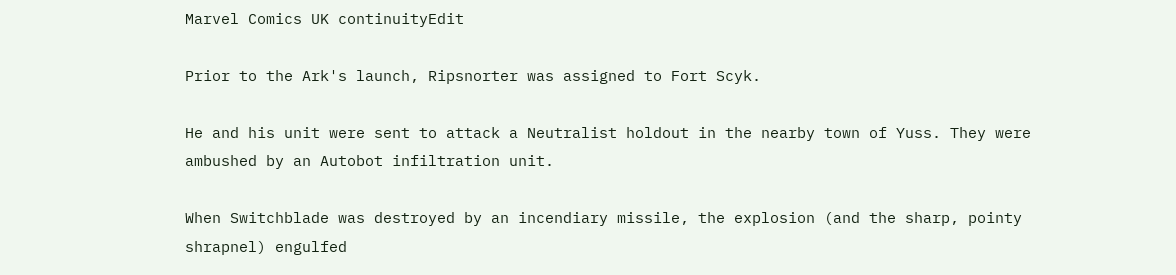Marvel Comics UK continuityEdit

Prior to the Ark's launch, Ripsnorter was assigned to Fort Scyk.

He and his unit were sent to attack a Neutralist holdout in the nearby town of Yuss. They were ambushed by an Autobot infiltration unit.

When Switchblade was destroyed by an incendiary missile, the explosion (and the sharp, pointy shrapnel) engulfed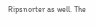Ripsnorter as well. The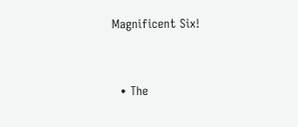Magnificent Six!


  • The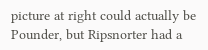picture at right could actually be Pounder, but Ripsnorter had a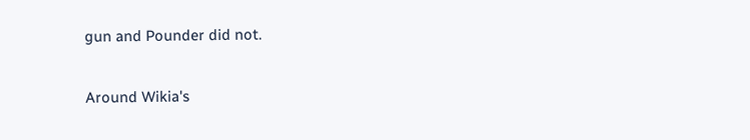gun and Pounder did not.

Around Wikia's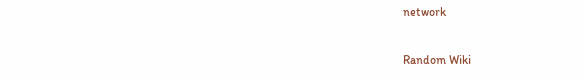network

Random Wiki